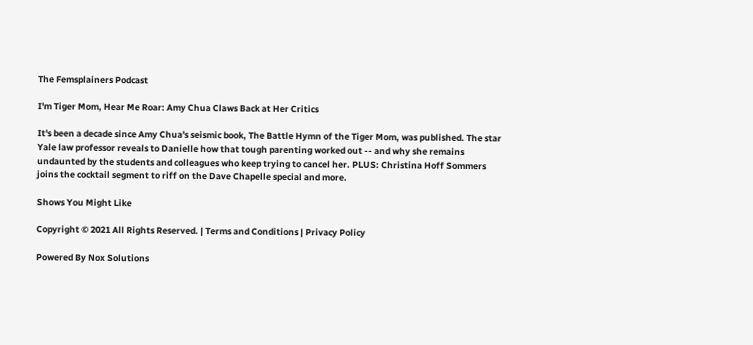The Femsplainers Podcast

I'm Tiger Mom, Hear Me Roar: Amy Chua Claws Back at Her Critics

It's been a decade since Amy Chua's seismic book, The Battle Hymn of the Tiger Mom, was published. The star Yale law professor reveals to Danielle how that tough parenting worked out -- and why she remains undaunted by the students and colleagues who keep trying to cancel her. PLUS: Christina Hoff Sommers joins the cocktail segment to riff on the Dave Chapelle special and more.

Shows You Might Like

Copyright © 2021 All Rights Reserved. | Terms and Conditions | Privacy Policy

Powered By Nox Solutions